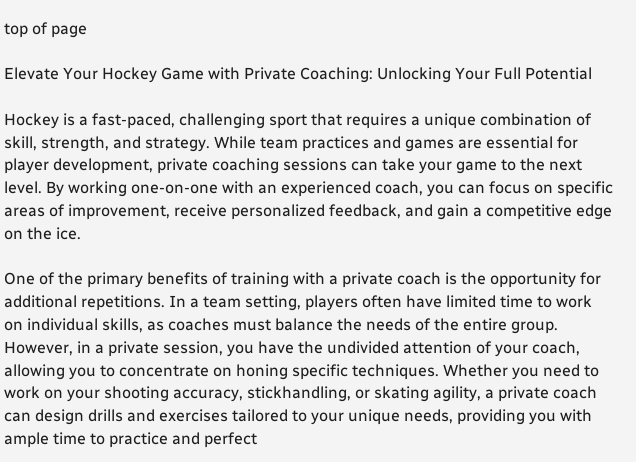top of page

Elevate Your Hockey Game with Private Coaching: Unlocking Your Full Potential

Hockey is a fast-paced, challenging sport that requires a unique combination of skill, strength, and strategy. While team practices and games are essential for player development, private coaching sessions can take your game to the next level. By working one-on-one with an experienced coach, you can focus on specific areas of improvement, receive personalized feedback, and gain a competitive edge on the ice.

One of the primary benefits of training with a private coach is the opportunity for additional repetitions. In a team setting, players often have limited time to work on individual skills, as coaches must balance the needs of the entire group. However, in a private session, you have the undivided attention of your coach, allowing you to concentrate on honing specific techniques. Whether you need to work on your shooting accuracy, stickhandling, or skating agility, a private coach can design drills and exercises tailored to your unique needs, providing you with ample time to practice and perfect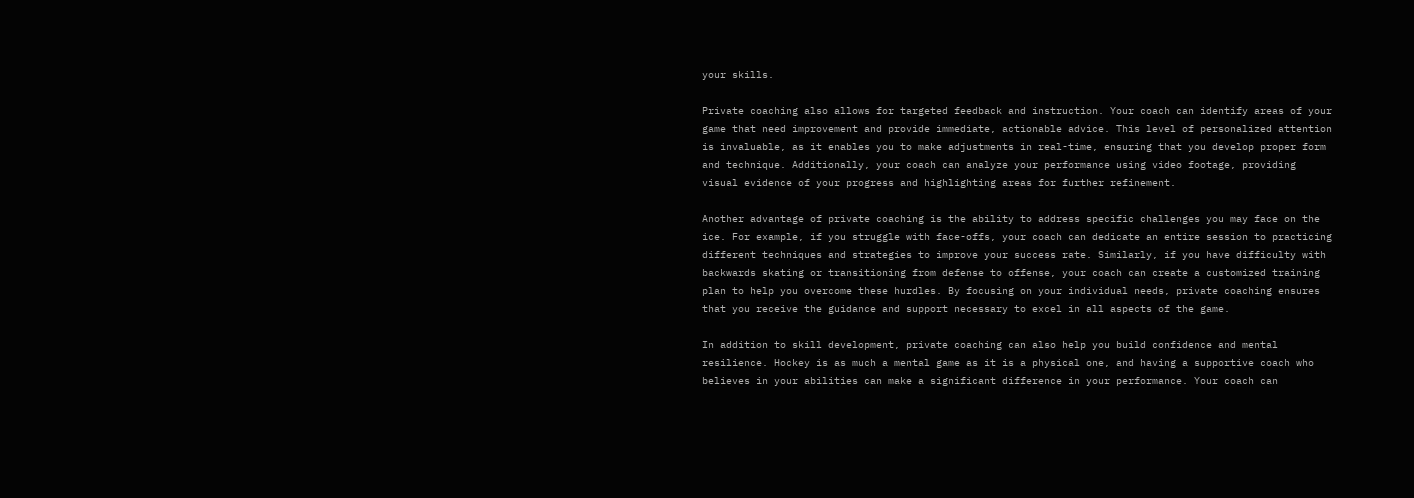your skills.

Private coaching also allows for targeted feedback and instruction. Your coach can identify areas of your game that need improvement and provide immediate, actionable advice. This level of personalized attention is invaluable, as it enables you to make adjustments in real-time, ensuring that you develop proper form and technique. Additionally, your coach can analyze your performance using video footage, providing visual evidence of your progress and highlighting areas for further refinement.

Another advantage of private coaching is the ability to address specific challenges you may face on the ice. For example, if you struggle with face-offs, your coach can dedicate an entire session to practicing different techniques and strategies to improve your success rate. Similarly, if you have difficulty with backwards skating or transitioning from defense to offense, your coach can create a customized training plan to help you overcome these hurdles. By focusing on your individual needs, private coaching ensures that you receive the guidance and support necessary to excel in all aspects of the game.

In addition to skill development, private coaching can also help you build confidence and mental resilience. Hockey is as much a mental game as it is a physical one, and having a supportive coach who believes in your abilities can make a significant difference in your performance. Your coach can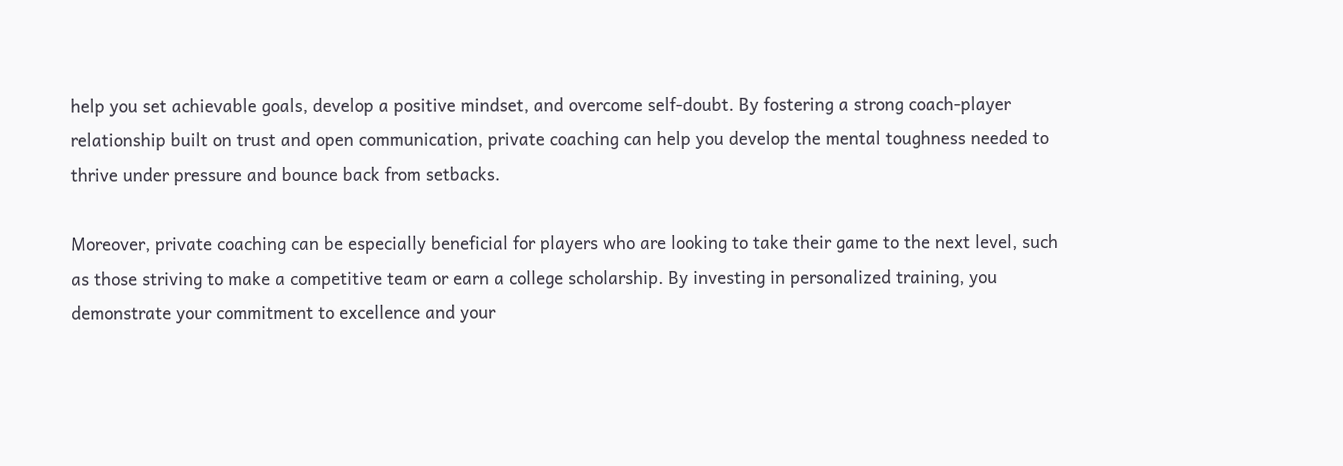help you set achievable goals, develop a positive mindset, and overcome self-doubt. By fostering a strong coach-player relationship built on trust and open communication, private coaching can help you develop the mental toughness needed to thrive under pressure and bounce back from setbacks.

Moreover, private coaching can be especially beneficial for players who are looking to take their game to the next level, such as those striving to make a competitive team or earn a college scholarship. By investing in personalized training, you demonstrate your commitment to excellence and your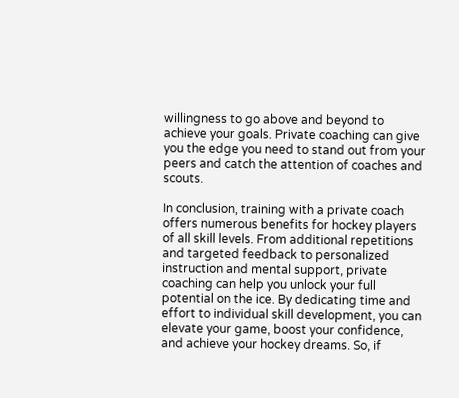willingness to go above and beyond to achieve your goals. Private coaching can give you the edge you need to stand out from your peers and catch the attention of coaches and scouts.

In conclusion, training with a private coach offers numerous benefits for hockey players of all skill levels. From additional repetitions and targeted feedback to personalized instruction and mental support, private coaching can help you unlock your full potential on the ice. By dedicating time and effort to individual skill development, you can elevate your game, boost your confidence, and achieve your hockey dreams. So, if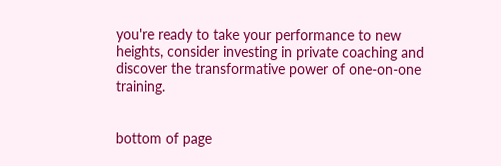you're ready to take your performance to new heights, consider investing in private coaching and discover the transformative power of one-on-one training.


bottom of page